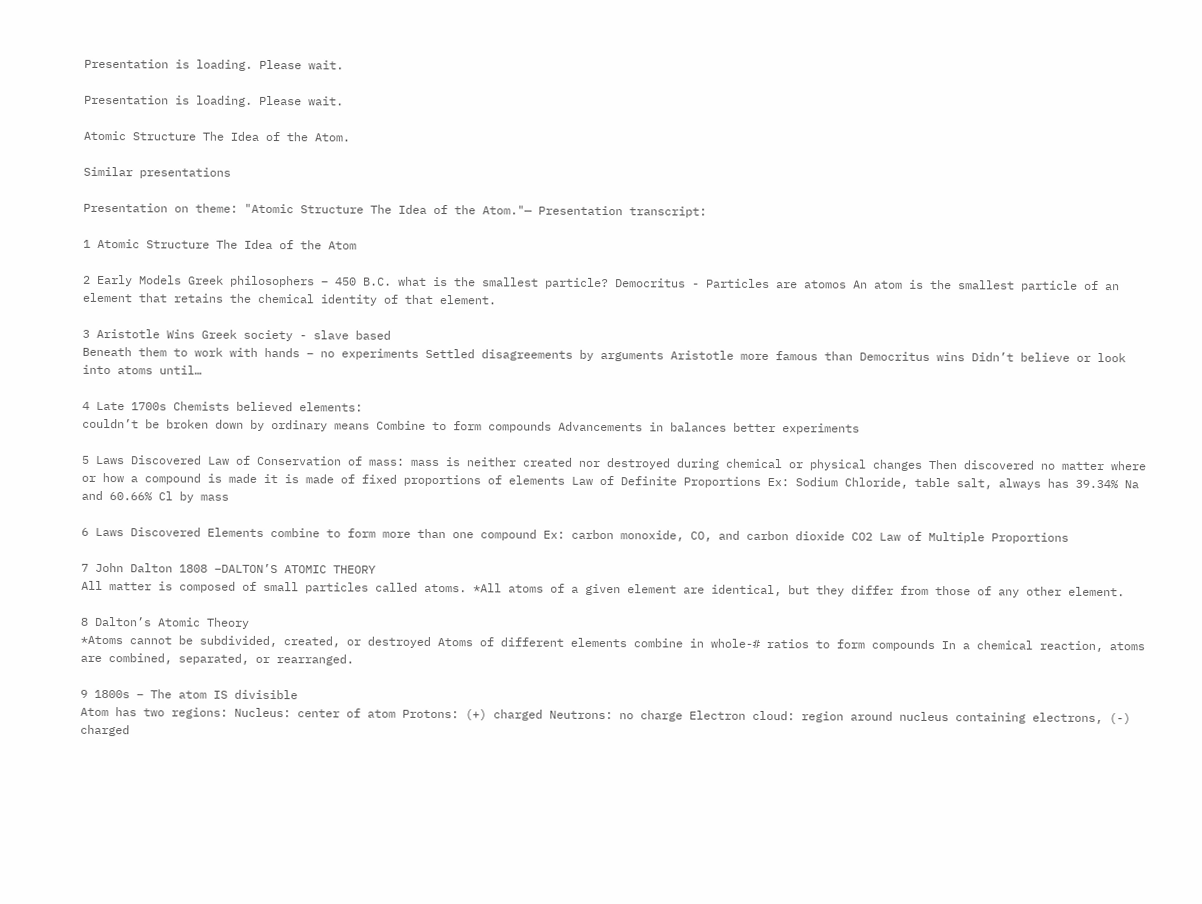Presentation is loading. Please wait.

Presentation is loading. Please wait.

Atomic Structure The Idea of the Atom.

Similar presentations

Presentation on theme: "Atomic Structure The Idea of the Atom."— Presentation transcript:

1 Atomic Structure The Idea of the Atom

2 Early Models Greek philosophers – 450 B.C. what is the smallest particle? Democritus - Particles are atomos An atom is the smallest particle of an element that retains the chemical identity of that element.

3 Aristotle Wins Greek society - slave based
Beneath them to work with hands – no experiments Settled disagreements by arguments Aristotle more famous than Democritus wins Didn’t believe or look into atoms until…

4 Late 1700s Chemists believed elements:
couldn’t be broken down by ordinary means Combine to form compounds Advancements in balances better experiments

5 Laws Discovered Law of Conservation of mass: mass is neither created nor destroyed during chemical or physical changes Then discovered no matter where or how a compound is made it is made of fixed proportions of elements Law of Definite Proportions Ex: Sodium Chloride, table salt, always has 39.34% Na and 60.66% Cl by mass

6 Laws Discovered Elements combine to form more than one compound Ex: carbon monoxide, CO, and carbon dioxide CO2 Law of Multiple Proportions

7 John Dalton 1808 –DALTON’S ATOMIC THEORY
All matter is composed of small particles called atoms. *All atoms of a given element are identical, but they differ from those of any other element.

8 Dalton’s Atomic Theory
*Atoms cannot be subdivided, created, or destroyed Atoms of different elements combine in whole-# ratios to form compounds In a chemical reaction, atoms are combined, separated, or rearranged.

9 1800s – The atom IS divisible
Atom has two regions: Nucleus: center of atom Protons: (+) charged Neutrons: no charge Electron cloud: region around nucleus containing electrons, (-) charged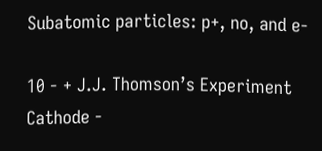Subatomic particles: p+, no, and e-

10 - + J.J. Thomson’s Experiment Cathode -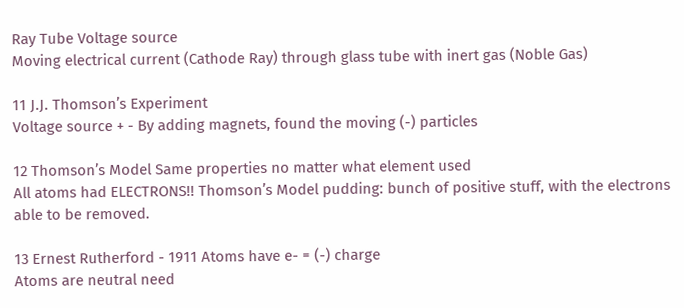Ray Tube Voltage source
Moving electrical current (Cathode Ray) through glass tube with inert gas (Noble Gas)

11 J.J. Thomson’s Experiment
Voltage source + - By adding magnets, found the moving (-) particles

12 Thomson’s Model Same properties no matter what element used
All atoms had ELECTRONS!! Thomson’s Model pudding: bunch of positive stuff, with the electrons able to be removed.

13 Ernest Rutherford - 1911 Atoms have e- = (-) charge
Atoms are neutral need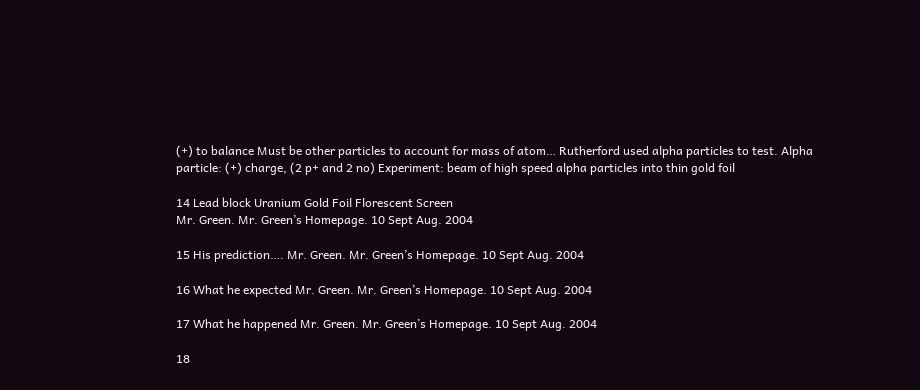(+) to balance Must be other particles to account for mass of atom… Rutherford used alpha particles to test. Alpha particle: (+) charge, (2 p+ and 2 no) Experiment: beam of high speed alpha particles into thin gold foil

14 Lead block Uranium Gold Foil Florescent Screen
Mr. Green. Mr. Green’s Homepage. 10 Sept Aug. 2004

15 His prediction…. Mr. Green. Mr. Green’s Homepage. 10 Sept Aug. 2004

16 What he expected Mr. Green. Mr. Green’s Homepage. 10 Sept Aug. 2004

17 What he happened Mr. Green. Mr. Green’s Homepage. 10 Sept Aug. 2004

18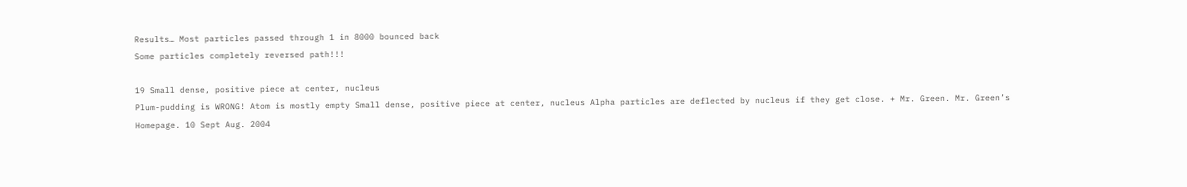Results… Most particles passed through 1 in 8000 bounced back
Some particles completely reversed path!!!

19 Small dense, positive piece at center, nucleus
Plum-pudding is WRONG! Atom is mostly empty Small dense, positive piece at center, nucleus Alpha particles are deflected by nucleus if they get close. + Mr. Green. Mr. Green’s Homepage. 10 Sept Aug. 2004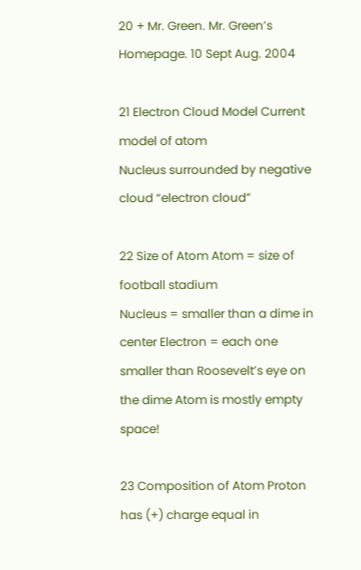20 + Mr. Green. Mr. Green’s Homepage. 10 Sept Aug. 2004

21 Electron Cloud Model Current model of atom
Nucleus surrounded by negative cloud “electron cloud”

22 Size of Atom Atom = size of football stadium
Nucleus = smaller than a dime in center Electron = each one smaller than Roosevelt’s eye on the dime Atom is mostly empty space!

23 Composition of Atom Proton has (+) charge equal in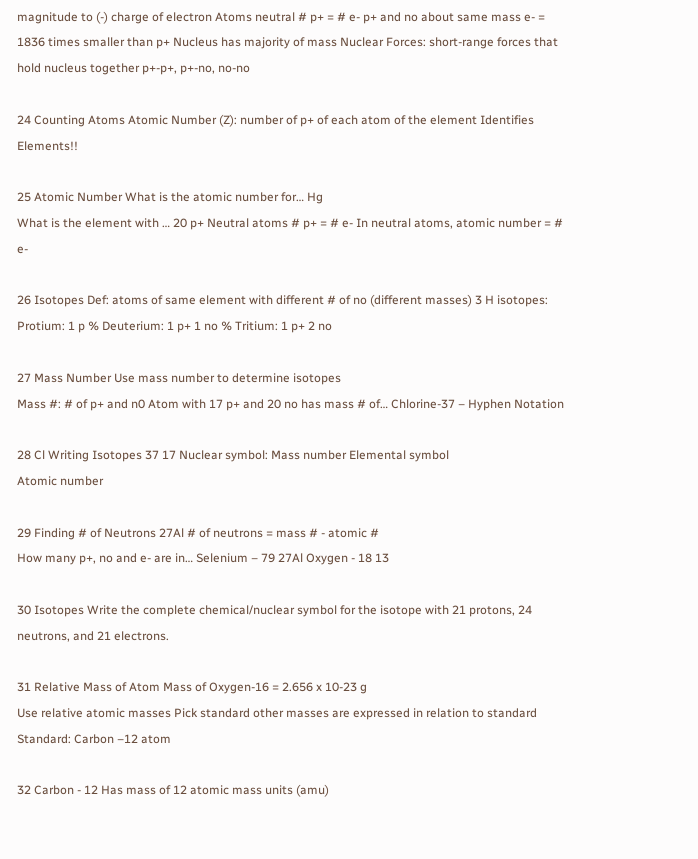magnitude to (-) charge of electron Atoms neutral # p+ = # e- p+ and no about same mass e- = 1836 times smaller than p+ Nucleus has majority of mass Nuclear Forces: short-range forces that hold nucleus together p+-p+, p+-no, no-no

24 Counting Atoms Atomic Number (Z): number of p+ of each atom of the element Identifies Elements!!

25 Atomic Number What is the atomic number for… Hg
What is the element with … 20 p+ Neutral atoms # p+ = # e- In neutral atoms, atomic number = # e-

26 Isotopes Def: atoms of same element with different # of no (different masses) 3 H isotopes: Protium: 1 p % Deuterium: 1 p+ 1 no % Tritium: 1 p+ 2 no

27 Mass Number Use mass number to determine isotopes
Mass #: # of p+ and n0 Atom with 17 p+ and 20 no has mass # of… Chlorine-37 – Hyphen Notation

28 Cl Writing Isotopes 37 17 Nuclear symbol: Mass number Elemental symbol
Atomic number

29 Finding # of Neutrons 27Al # of neutrons = mass # - atomic #
How many p+, no and e- are in… Selenium – 79 27Al Oxygen - 18 13

30 Isotopes Write the complete chemical/nuclear symbol for the isotope with 21 protons, 24 neutrons, and 21 electrons.

31 Relative Mass of Atom Mass of Oxygen-16 = 2.656 x 10-23 g
Use relative atomic masses Pick standard other masses are expressed in relation to standard Standard: Carbon –12 atom

32 Carbon - 12 Has mass of 12 atomic mass units (amu)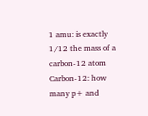1 amu: is exactly 1/12 the mass of a carbon-12 atom Carbon-12: how many p+ and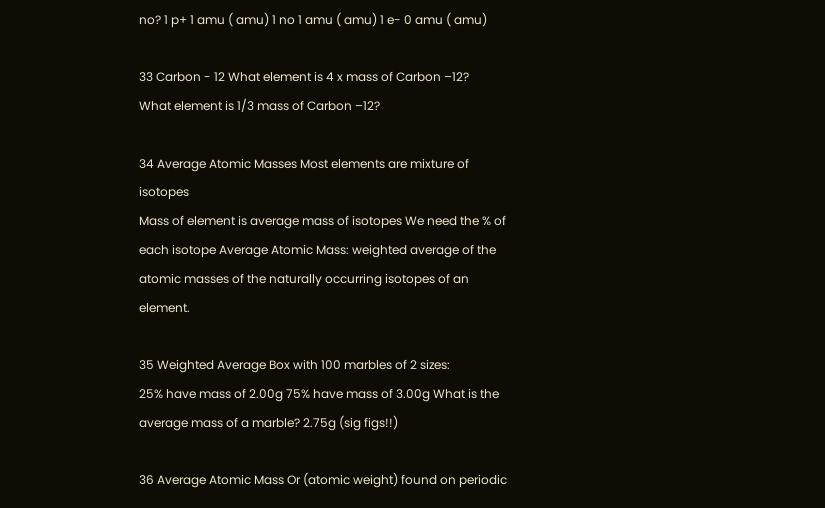no? 1 p+ 1 amu ( amu) 1 no 1 amu ( amu) 1 e- 0 amu ( amu)

33 Carbon - 12 What element is 4 x mass of Carbon –12?
What element is 1/3 mass of Carbon –12?

34 Average Atomic Masses Most elements are mixture of isotopes
Mass of element is average mass of isotopes We need the % of each isotope Average Atomic Mass: weighted average of the atomic masses of the naturally occurring isotopes of an element.

35 Weighted Average Box with 100 marbles of 2 sizes:
25% have mass of 2.00g 75% have mass of 3.00g What is the average mass of a marble? 2.75g (sig figs!!)

36 Average Atomic Mass Or (atomic weight) found on periodic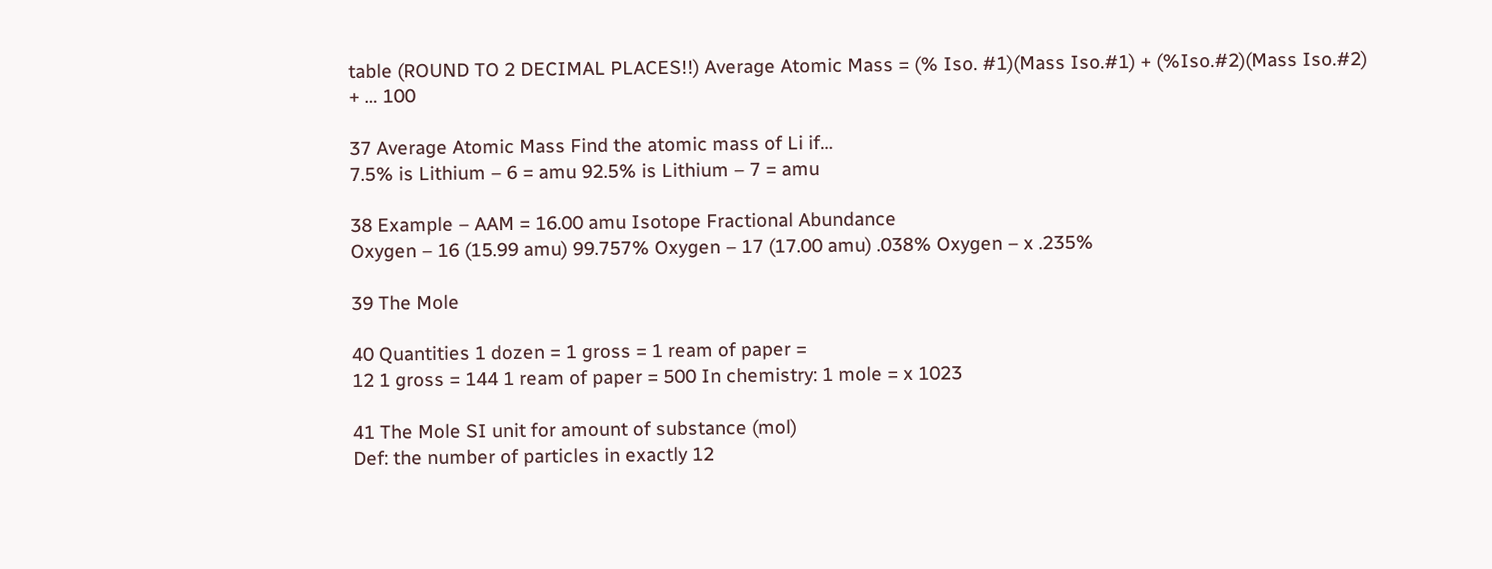table (ROUND TO 2 DECIMAL PLACES!!) Average Atomic Mass = (% Iso. #1)(Mass Iso.#1) + (%Iso.#2)(Mass Iso.#2) + … 100

37 Average Atomic Mass Find the atomic mass of Li if…
7.5% is Lithium – 6 = amu 92.5% is Lithium – 7 = amu

38 Example – AAM = 16.00 amu Isotope Fractional Abundance
Oxygen – 16 (15.99 amu) 99.757% Oxygen – 17 (17.00 amu) .038% Oxygen – x .235%

39 The Mole

40 Quantities 1 dozen = 1 gross = 1 ream of paper =
12 1 gross = 144 1 ream of paper = 500 In chemistry: 1 mole = x 1023

41 The Mole SI unit for amount of substance (mol)
Def: the number of particles in exactly 12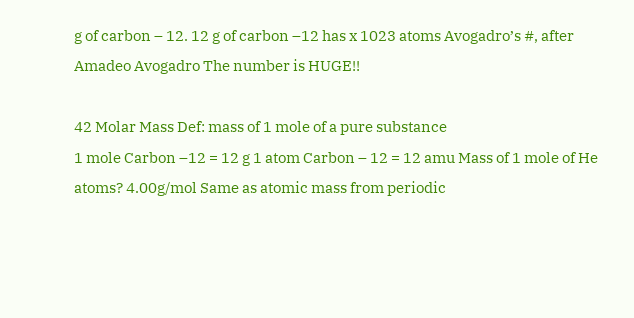g of carbon – 12. 12 g of carbon –12 has x 1023 atoms Avogadro’s #, after Amadeo Avogadro The number is HUGE!!

42 Molar Mass Def: mass of 1 mole of a pure substance
1 mole Carbon –12 = 12 g 1 atom Carbon – 12 = 12 amu Mass of 1 mole of He atoms? 4.00g/mol Same as atomic mass from periodic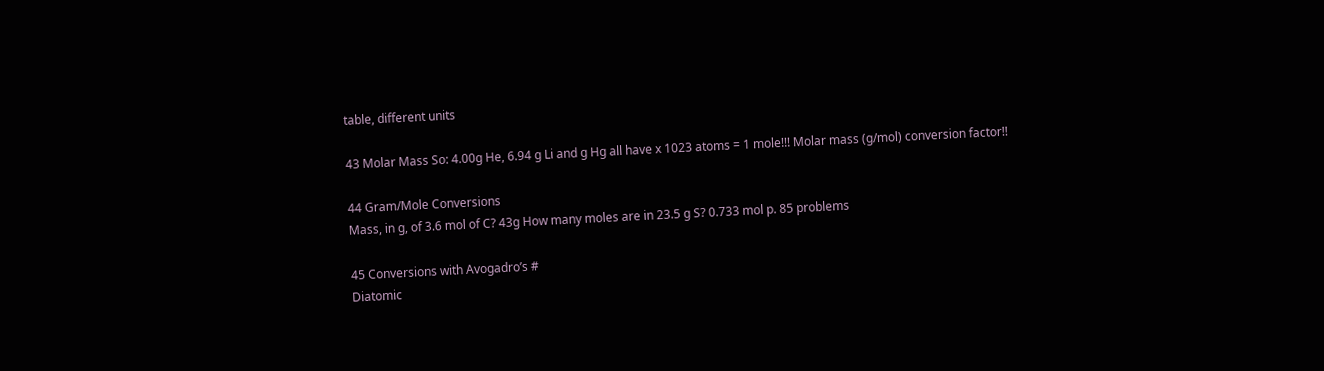table, different units

43 Molar Mass So: 4.00g He, 6.94 g Li and g Hg all have x 1023 atoms = 1 mole!!! Molar mass (g/mol) conversion factor!!

44 Gram/Mole Conversions
Mass, in g, of 3.6 mol of C? 43g How many moles are in 23.5 g S? 0.733 mol p. 85 problems

45 Conversions with Avogadro’s #
Diatomic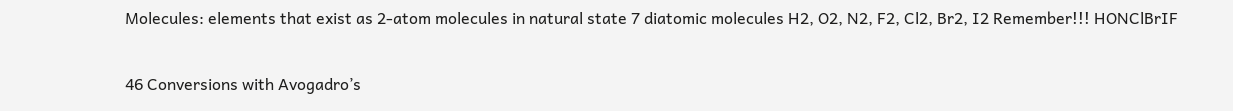Molecules: elements that exist as 2-atom molecules in natural state 7 diatomic molecules H2, O2, N2, F2, Cl2, Br2, I2 Remember!!! HONClBrIF

46 Conversions with Avogadro’s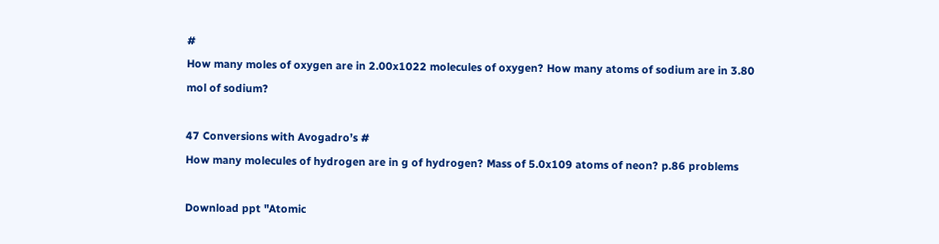#
How many moles of oxygen are in 2.00x1022 molecules of oxygen? How many atoms of sodium are in 3.80 mol of sodium?

47 Conversions with Avogadro’s #
How many molecules of hydrogen are in g of hydrogen? Mass of 5.0x109 atoms of neon? p.86 problems

Download ppt "Atomic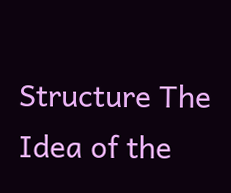Structure The Idea of the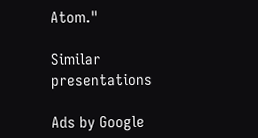Atom."

Similar presentations

Ads by Google